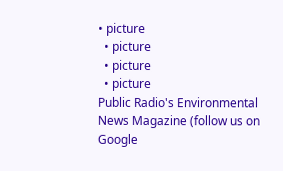• picture
  • picture
  • picture
  • picture
Public Radio's Environmental News Magazine (follow us on Google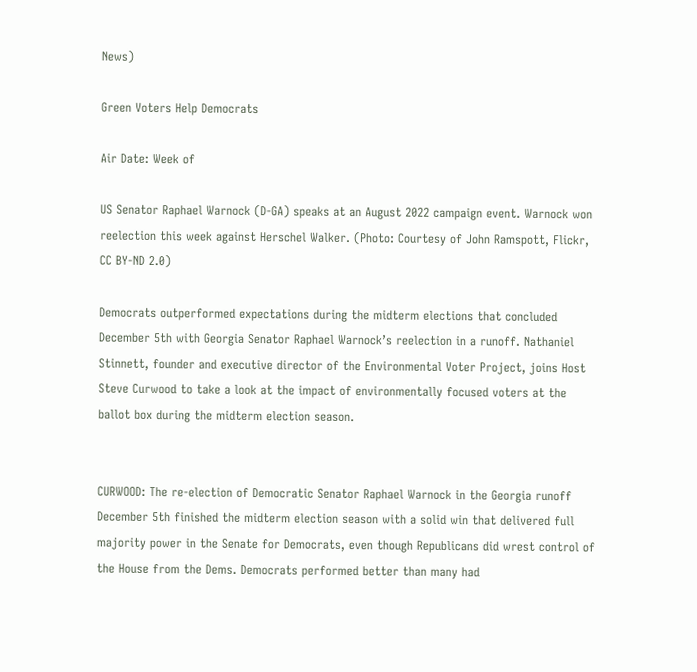News)

Green Voters Help Democrats

Air Date: Week of

US Senator Raphael Warnock (D-GA) speaks at an August 2022 campaign event. Warnock won reelection this week against Herschel Walker. (Photo: Courtesy of John Ramspott, Flickr, CC BY-ND 2.0)

Democrats outperformed expectations during the midterm elections that concluded December 5th with Georgia Senator Raphael Warnock’s reelection in a runoff. Nathaniel Stinnett, founder and executive director of the Environmental Voter Project, joins Host Steve Curwood to take a look at the impact of environmentally focused voters at the ballot box during the midterm election season.


CURWOOD: The re-election of Democratic Senator Raphael Warnock in the Georgia runoff December 5th finished the midterm election season with a solid win that delivered full majority power in the Senate for Democrats, even though Republicans did wrest control of the House from the Dems. Democrats performed better than many had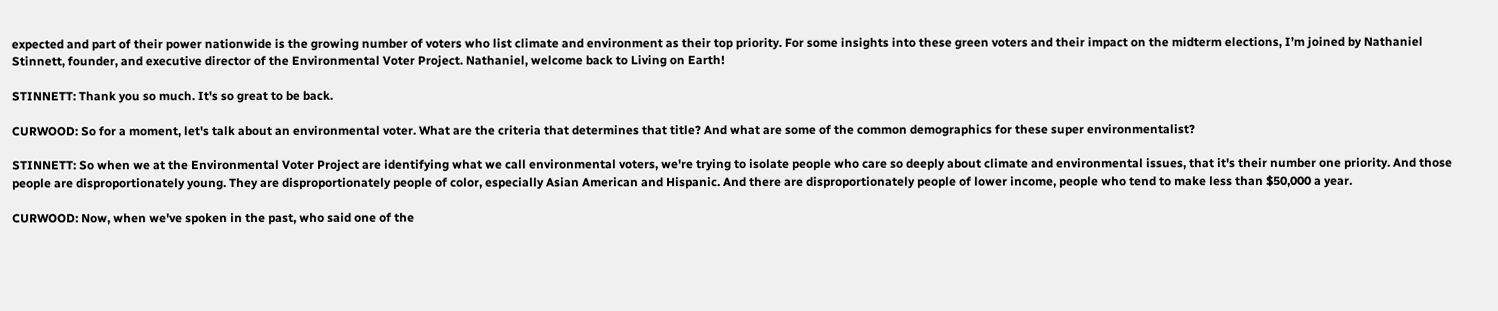expected and part of their power nationwide is the growing number of voters who list climate and environment as their top priority. For some insights into these green voters and their impact on the midterm elections, I’m joined by Nathaniel Stinnett, founder, and executive director of the Environmental Voter Project. Nathaniel, welcome back to Living on Earth!

STINNETT: Thank you so much. It's so great to be back.

CURWOOD: So for a moment, let's talk about an environmental voter. What are the criteria that determines that title? And what are some of the common demographics for these super environmentalist?

STINNETT: So when we at the Environmental Voter Project are identifying what we call environmental voters, we're trying to isolate people who care so deeply about climate and environmental issues, that it's their number one priority. And those people are disproportionately young. They are disproportionately people of color, especially Asian American and Hispanic. And there are disproportionately people of lower income, people who tend to make less than $50,000 a year.

CURWOOD: Now, when we've spoken in the past, who said one of the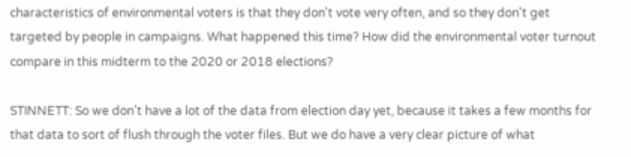characteristics of environmental voters is that they don't vote very often, and so they don't get targeted by people in campaigns. What happened this time? How did the environmental voter turnout compare in this midterm to the 2020 or 2018 elections?

STINNETT: So we don't have a lot of the data from election day yet, because it takes a few months for that data to sort of flush through the voter files. But we do have a very clear picture of what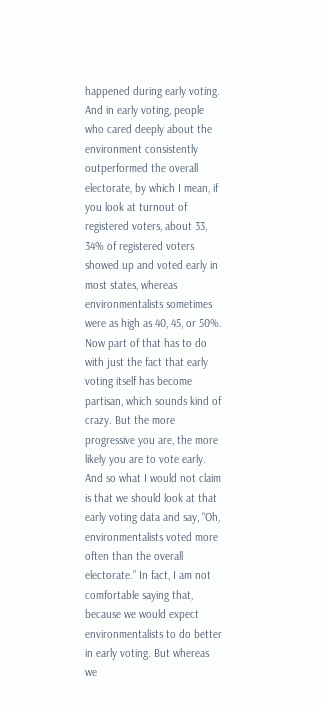happened during early voting. And in early voting, people who cared deeply about the environment consistently outperformed the overall electorate, by which I mean, if you look at turnout of registered voters, about 33, 34% of registered voters showed up and voted early in most states, whereas environmentalists sometimes were as high as 40, 45, or 50%. Now part of that has to do with just the fact that early voting itself has become partisan, which sounds kind of crazy. But the more progressive you are, the more likely you are to vote early. And so what I would not claim is that we should look at that early voting data and say, “Oh, environmentalists voted more often than the overall electorate.” In fact, I am not comfortable saying that, because we would expect environmentalists to do better in early voting. But whereas we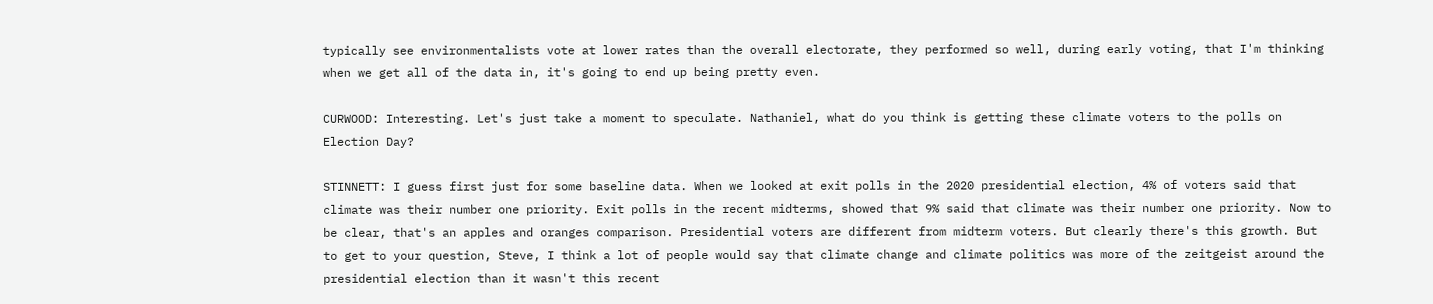typically see environmentalists vote at lower rates than the overall electorate, they performed so well, during early voting, that I'm thinking when we get all of the data in, it's going to end up being pretty even.

CURWOOD: Interesting. Let's just take a moment to speculate. Nathaniel, what do you think is getting these climate voters to the polls on Election Day?

STINNETT: I guess first just for some baseline data. When we looked at exit polls in the 2020 presidential election, 4% of voters said that climate was their number one priority. Exit polls in the recent midterms, showed that 9% said that climate was their number one priority. Now to be clear, that's an apples and oranges comparison. Presidential voters are different from midterm voters. But clearly there's this growth. But to get to your question, Steve, I think a lot of people would say that climate change and climate politics was more of the zeitgeist around the presidential election than it wasn't this recent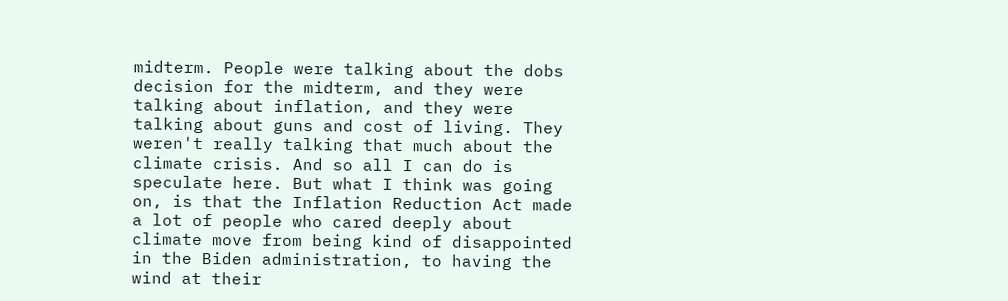midterm. People were talking about the dobs decision for the midterm, and they were talking about inflation, and they were talking about guns and cost of living. They weren't really talking that much about the climate crisis. And so all I can do is speculate here. But what I think was going on, is that the Inflation Reduction Act made a lot of people who cared deeply about climate move from being kind of disappointed in the Biden administration, to having the wind at their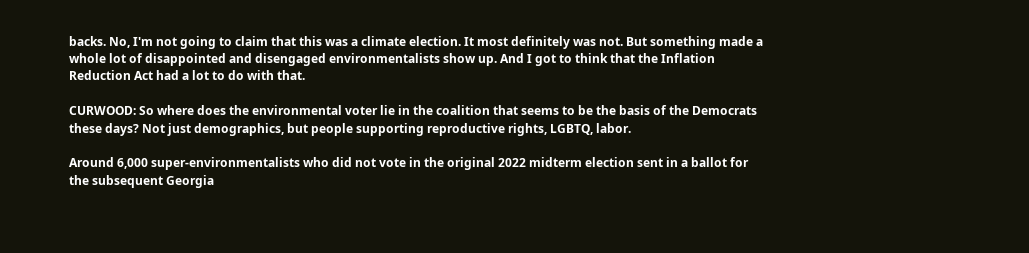backs. No, I'm not going to claim that this was a climate election. It most definitely was not. But something made a whole lot of disappointed and disengaged environmentalists show up. And I got to think that the Inflation Reduction Act had a lot to do with that.

CURWOOD: So where does the environmental voter lie in the coalition that seems to be the basis of the Democrats these days? Not just demographics, but people supporting reproductive rights, LGBTQ, labor.

Around 6,000 super-environmentalists who did not vote in the original 2022 midterm election sent in a ballot for the subsequent Georgia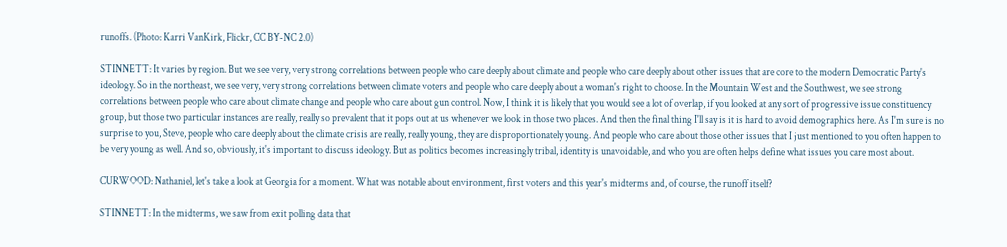runoffs. (Photo: Karri VanKirk, Flickr, CC BY-NC 2.0)

STINNETT: It varies by region. But we see very, very strong correlations between people who care deeply about climate and people who care deeply about other issues that are core to the modern Democratic Party's ideology. So in the northeast, we see very, very strong correlations between climate voters and people who care deeply about a woman's right to choose. In the Mountain West and the Southwest, we see strong correlations between people who care about climate change and people who care about gun control. Now, I think it is likely that you would see a lot of overlap, if you looked at any sort of progressive issue constituency group, but those two particular instances are really, really so prevalent that it pops out at us whenever we look in those two places. And then the final thing I'll say is it is hard to avoid demographics here. As I'm sure is no surprise to you, Steve, people who care deeply about the climate crisis are really, really young, they are disproportionately young. And people who care about those other issues that I just mentioned to you often happen to be very young as well. And so, obviously, it's important to discuss ideology. But as politics becomes increasingly tribal, identity is unavoidable, and who you are often helps define what issues you care most about.

CURWOOD: Nathaniel, let's take a look at Georgia for a moment. What was notable about environment, first voters and this year's midterms and, of course, the runoff itself?

STINNETT: In the midterms, we saw from exit polling data that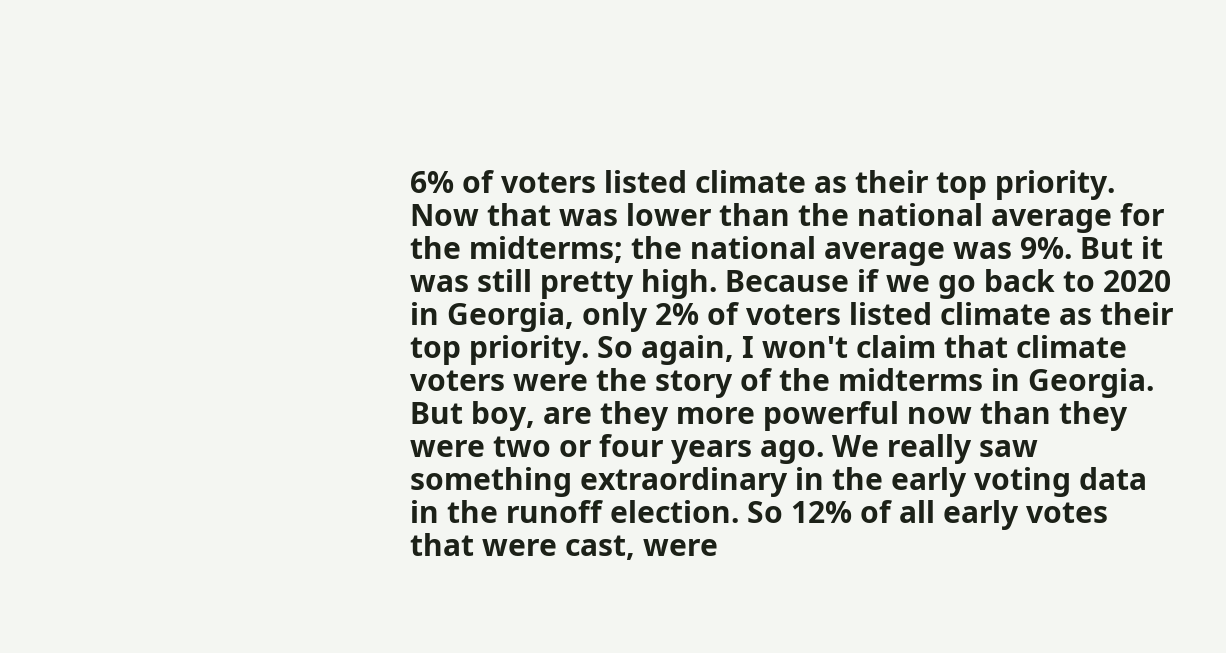6% of voters listed climate as their top priority. Now that was lower than the national average for the midterms; the national average was 9%. But it was still pretty high. Because if we go back to 2020 in Georgia, only 2% of voters listed climate as their top priority. So again, I won't claim that climate voters were the story of the midterms in Georgia. But boy, are they more powerful now than they were two or four years ago. We really saw something extraordinary in the early voting data in the runoff election. So 12% of all early votes that were cast, were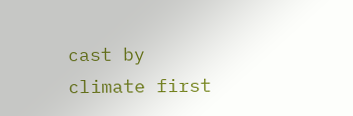cast by climate first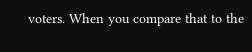voters. When you compare that to the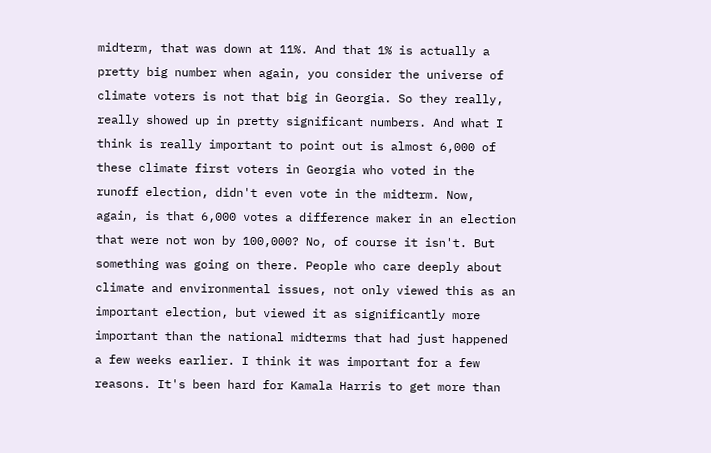midterm, that was down at 11%. And that 1% is actually a pretty big number when again, you consider the universe of climate voters is not that big in Georgia. So they really, really showed up in pretty significant numbers. And what I think is really important to point out is almost 6,000 of these climate first voters in Georgia who voted in the runoff election, didn't even vote in the midterm. Now, again, is that 6,000 votes a difference maker in an election that were not won by 100,000? No, of course it isn't. But something was going on there. People who care deeply about climate and environmental issues, not only viewed this as an important election, but viewed it as significantly more important than the national midterms that had just happened a few weeks earlier. I think it was important for a few reasons. It's been hard for Kamala Harris to get more than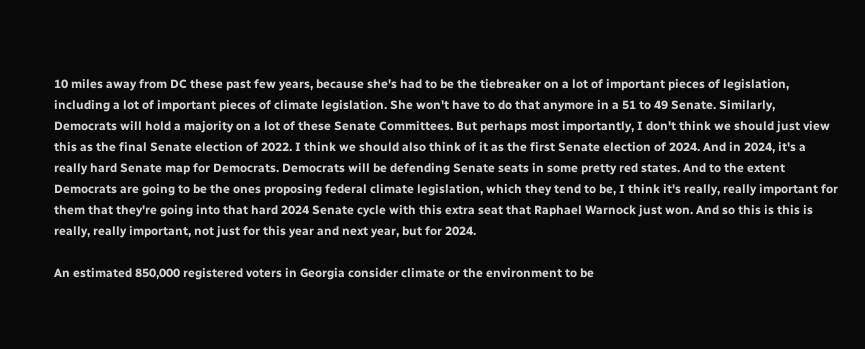10 miles away from DC these past few years, because she's had to be the tiebreaker on a lot of important pieces of legislation, including a lot of important pieces of climate legislation. She won't have to do that anymore in a 51 to 49 Senate. Similarly, Democrats will hold a majority on a lot of these Senate Committees. But perhaps most importantly, I don't think we should just view this as the final Senate election of 2022. I think we should also think of it as the first Senate election of 2024. And in 2024, it's a really hard Senate map for Democrats. Democrats will be defending Senate seats in some pretty red states. And to the extent Democrats are going to be the ones proposing federal climate legislation, which they tend to be, I think it's really, really important for them that they're going into that hard 2024 Senate cycle with this extra seat that Raphael Warnock just won. And so this is this is really, really important, not just for this year and next year, but for 2024.

An estimated 850,000 registered voters in Georgia consider climate or the environment to be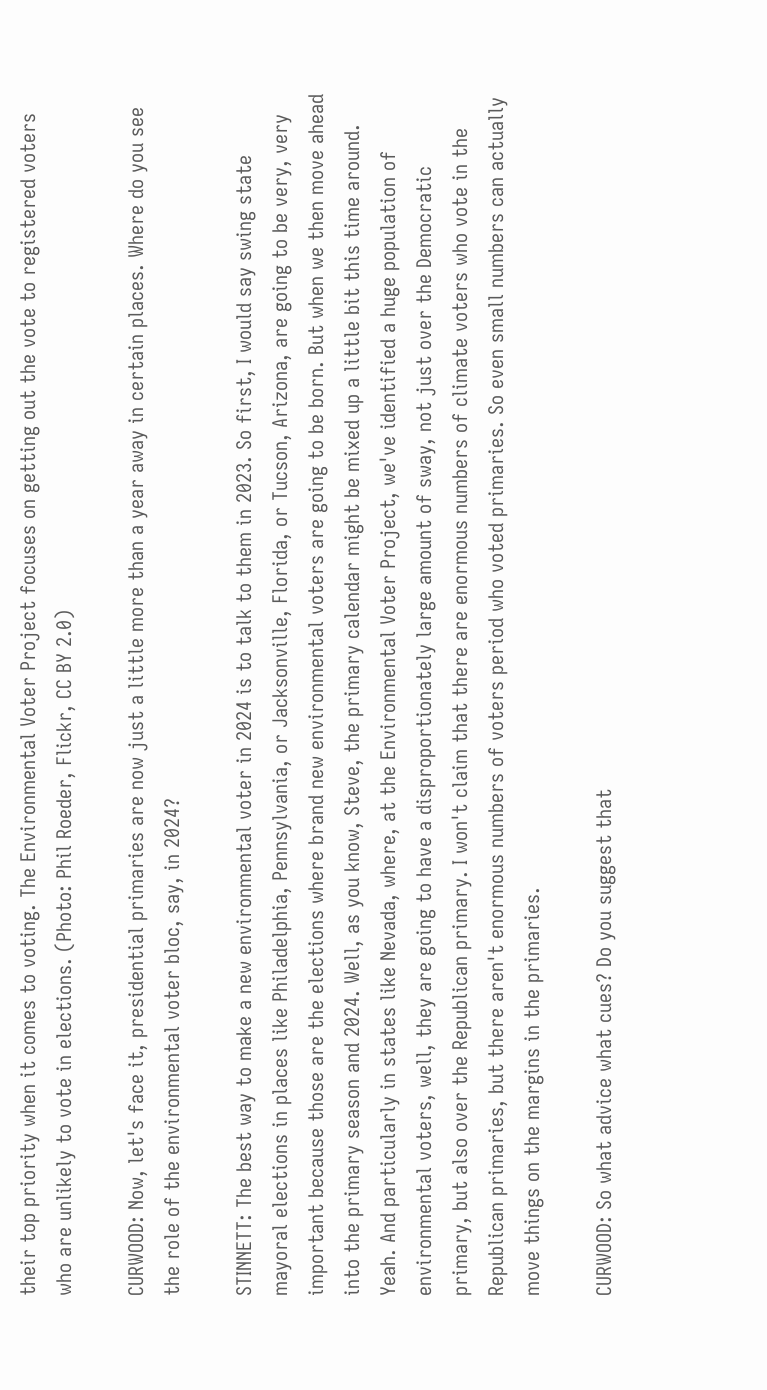their top priority when it comes to voting. The Environmental Voter Project focuses on getting out the vote to registered voters who are unlikely to vote in elections. (Photo: Phil Roeder, Flickr, CC BY 2.0)

CURWOOD: Now, let's face it, presidential primaries are now just a little more than a year away in certain places. Where do you see the role of the environmental voter bloc, say, in 2024?

STINNETT: The best way to make a new environmental voter in 2024 is to talk to them in 2023. So first, I would say swing state mayoral elections in places like Philadelphia, Pennsylvania, or Jacksonville, Florida, or Tucson, Arizona, are going to be very, very important because those are the elections where brand new environmental voters are going to be born. But when we then move ahead into the primary season and 2024. Well, as you know, Steve, the primary calendar might be mixed up a little bit this time around. Yeah. And particularly in states like Nevada, where, at the Environmental Voter Project, we've identified a huge population of environmental voters, well, they are going to have a disproportionately large amount of sway, not just over the Democratic primary, but also over the Republican primary. I won't claim that there are enormous numbers of climate voters who vote in the Republican primaries, but there aren't enormous numbers of voters period who voted primaries. So even small numbers can actually move things on the margins in the primaries.

CURWOOD: So what advice what cues? Do you suggest that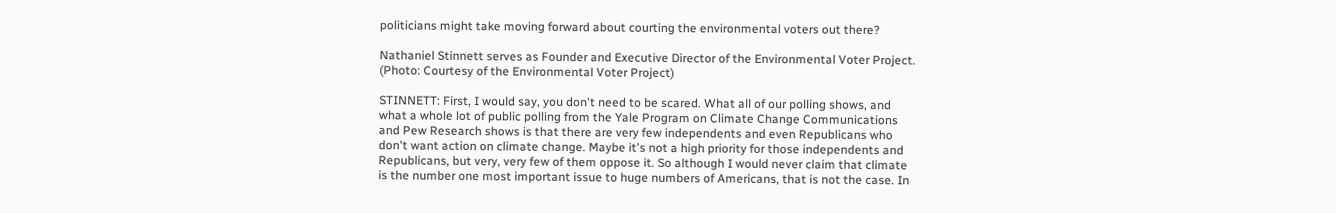politicians might take moving forward about courting the environmental voters out there?

Nathaniel Stinnett serves as Founder and Executive Director of the Environmental Voter Project. (Photo: Courtesy of the Environmental Voter Project)

STINNETT: First, I would say, you don't need to be scared. What all of our polling shows, and what a whole lot of public polling from the Yale Program on Climate Change Communications and Pew Research shows is that there are very few independents and even Republicans who don't want action on climate change. Maybe it's not a high priority for those independents and Republicans, but very, very few of them oppose it. So although I would never claim that climate is the number one most important issue to huge numbers of Americans, that is not the case. In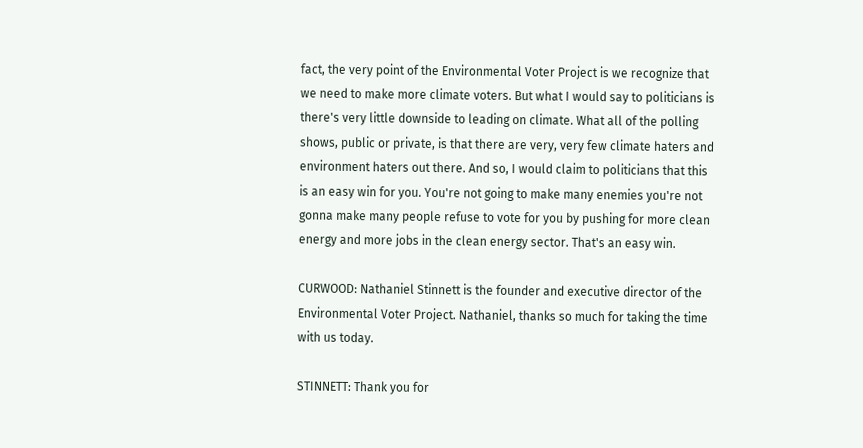fact, the very point of the Environmental Voter Project is we recognize that we need to make more climate voters. But what I would say to politicians is there's very little downside to leading on climate. What all of the polling shows, public or private, is that there are very, very few climate haters and environment haters out there. And so, I would claim to politicians that this is an easy win for you. You're not going to make many enemies you're not gonna make many people refuse to vote for you by pushing for more clean energy and more jobs in the clean energy sector. That's an easy win.

CURWOOD: Nathaniel Stinnett is the founder and executive director of the Environmental Voter Project. Nathaniel, thanks so much for taking the time with us today.

STINNETT: Thank you for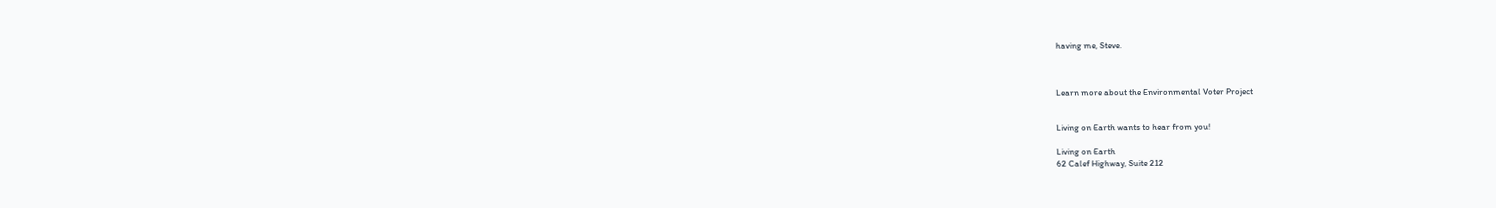having me, Steve.



Learn more about the Environmental Voter Project


Living on Earth wants to hear from you!

Living on Earth
62 Calef Highway, Suite 212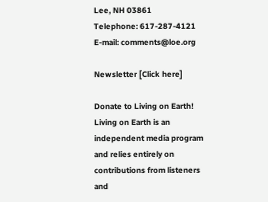Lee, NH 03861
Telephone: 617-287-4121
E-mail: comments@loe.org

Newsletter [Click here]

Donate to Living on Earth!
Living on Earth is an independent media program and relies entirely on contributions from listeners and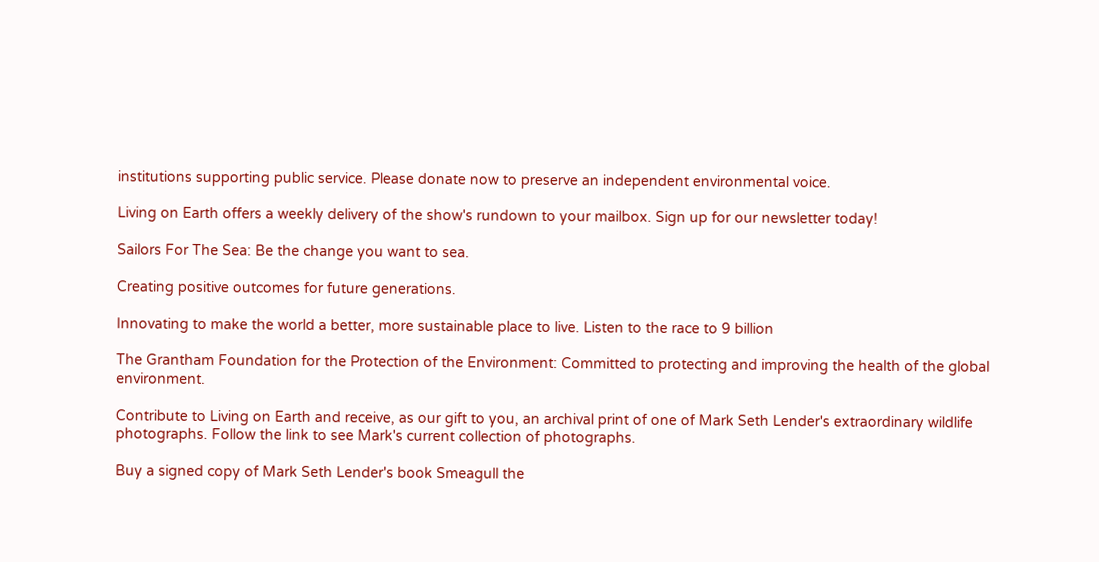institutions supporting public service. Please donate now to preserve an independent environmental voice.

Living on Earth offers a weekly delivery of the show's rundown to your mailbox. Sign up for our newsletter today!

Sailors For The Sea: Be the change you want to sea.

Creating positive outcomes for future generations.

Innovating to make the world a better, more sustainable place to live. Listen to the race to 9 billion

The Grantham Foundation for the Protection of the Environment: Committed to protecting and improving the health of the global environment.

Contribute to Living on Earth and receive, as our gift to you, an archival print of one of Mark Seth Lender's extraordinary wildlife photographs. Follow the link to see Mark's current collection of photographs.

Buy a signed copy of Mark Seth Lender's book Smeagull the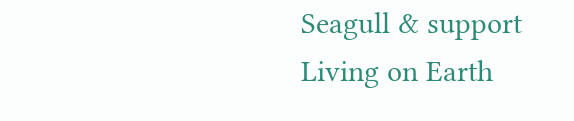Seagull & support Living on Earth